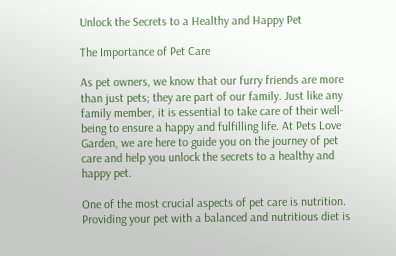Unlock the Secrets to a Healthy and Happy Pet

The Importance of Pet Care

As pet owners, we know that our furry friends are more than just pets; they are part of our family. Just like any family member, it is essential to take care of their well-being to ensure a happy and fulfilling life. At Pets Love Garden, we are here to guide you on the journey of pet care and help you unlock the secrets to a healthy and happy pet.

One of the most crucial aspects of pet care is nutrition. Providing your pet with a balanced and nutritious diet is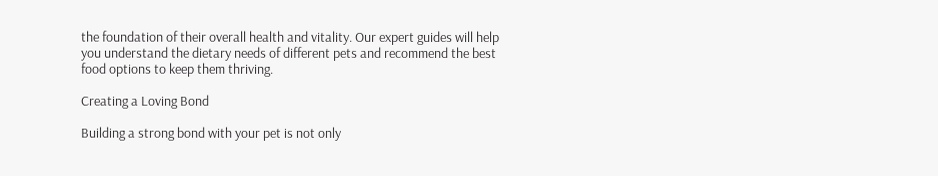the foundation of their overall health and vitality. Our expert guides will help you understand the dietary needs of different pets and recommend the best food options to keep them thriving.

Creating a Loving Bond

Building a strong bond with your pet is not only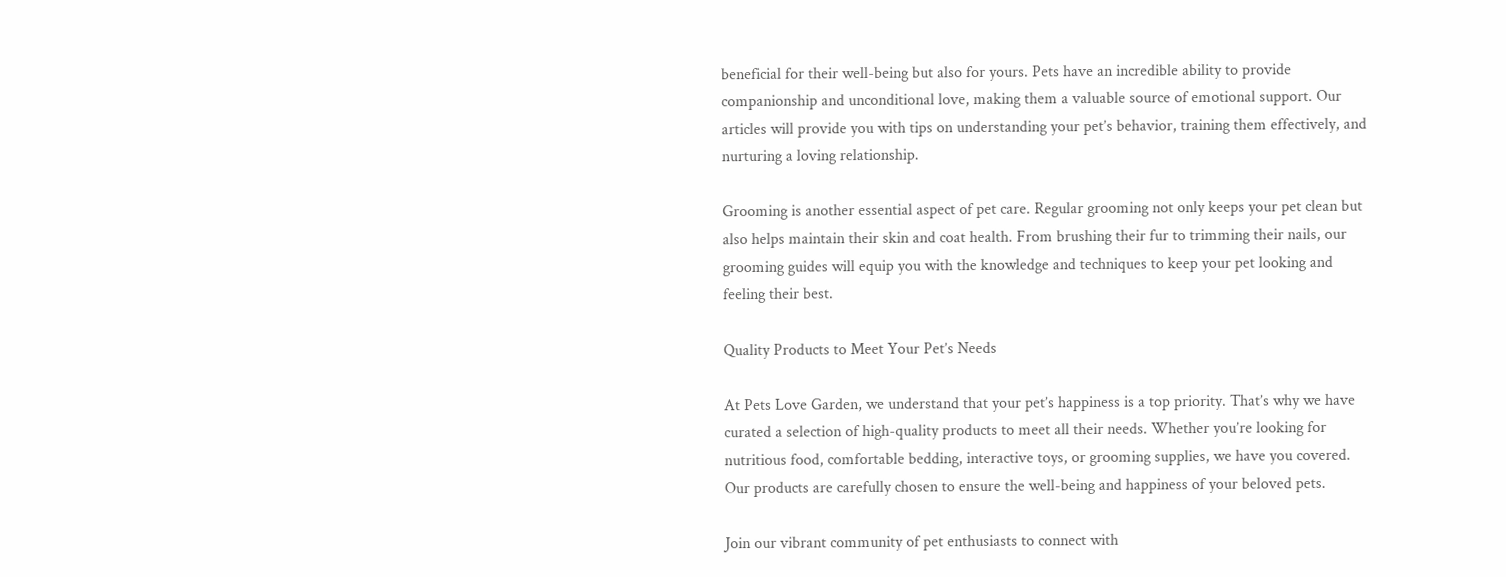beneficial for their well-being but also for yours. Pets have an incredible ability to provide companionship and unconditional love, making them a valuable source of emotional support. Our articles will provide you with tips on understanding your pet’s behavior, training them effectively, and nurturing a loving relationship.

Grooming is another essential aspect of pet care. Regular grooming not only keeps your pet clean but also helps maintain their skin and coat health. From brushing their fur to trimming their nails, our grooming guides will equip you with the knowledge and techniques to keep your pet looking and feeling their best.

Quality Products to Meet Your Pet’s Needs

At Pets Love Garden, we understand that your pet’s happiness is a top priority. That’s why we have curated a selection of high-quality products to meet all their needs. Whether you’re looking for nutritious food, comfortable bedding, interactive toys, or grooming supplies, we have you covered. Our products are carefully chosen to ensure the well-being and happiness of your beloved pets.

Join our vibrant community of pet enthusiasts to connect with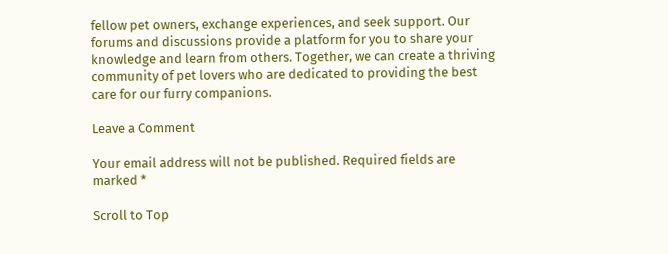fellow pet owners, exchange experiences, and seek support. Our forums and discussions provide a platform for you to share your knowledge and learn from others. Together, we can create a thriving community of pet lovers who are dedicated to providing the best care for our furry companions.

Leave a Comment

Your email address will not be published. Required fields are marked *

Scroll to Top